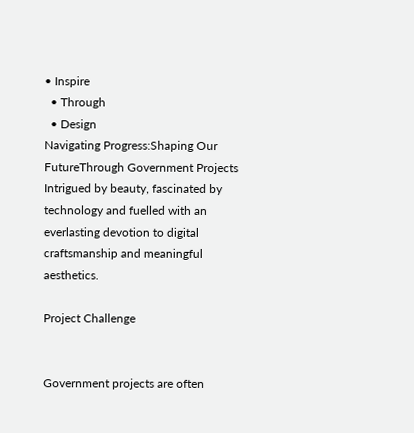• Inspire
  • Through
  • Design
Navigating Progress:Shaping Our FutureThrough Government Projects
Intrigued by beauty, fascinated by technology and fuelled with an everlasting devotion to digital craftsmanship and meaningful aesthetics.

Project Challenge


Government projects are often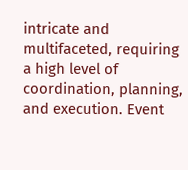intricate and multifaceted, requiring a high level of coordination, planning, and execution. Event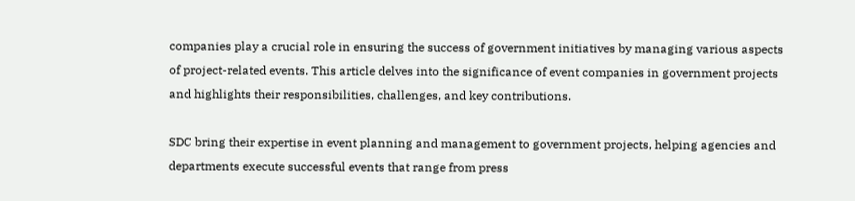companies play a crucial role in ensuring the success of government initiatives by managing various aspects of project-related events. This article delves into the significance of event companies in government projects and highlights their responsibilities, challenges, and key contributions.

SDC bring their expertise in event planning and management to government projects, helping agencies and departments execute successful events that range from press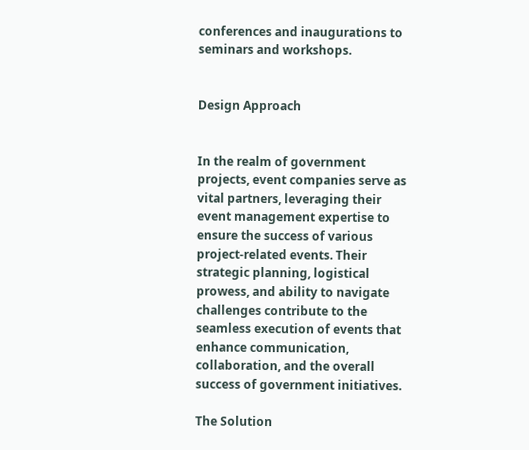conferences and inaugurations to seminars and workshops.


Design Approach


In the realm of government projects, event companies serve as vital partners, leveraging their event management expertise to ensure the success of various project-related events. Their strategic planning, logistical prowess, and ability to navigate challenges contribute to the seamless execution of events that enhance communication, collaboration, and the overall success of government initiatives.

The Solution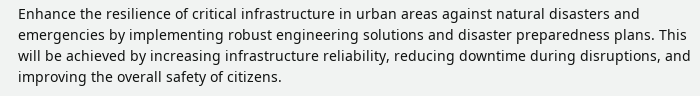Enhance the resilience of critical infrastructure in urban areas against natural disasters and emergencies by implementing robust engineering solutions and disaster preparedness plans. This will be achieved by increasing infrastructure reliability, reducing downtime during disruptions, and improving the overall safety of citizens.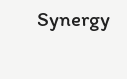Synergy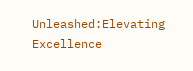Unleashed:Elevating Excellence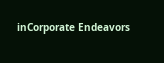inCorporate Endeavors